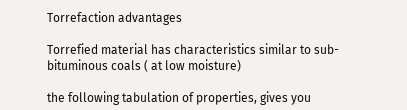Torrefaction advantages

Torrefied material has characteristics similar to sub-bituminous coals ( at low moisture)

the following tabulation of properties, gives you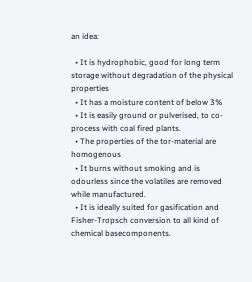an idea:

  • It is hydrophobic, good for long term storage without degradation of the physical properties
  • It has a moisture content of below 3%
  • It is easily ground or pulverised, to co-process with coal fired plants.
  • The properties of the tor-material are homogenous
  • It burns without smoking and is odourless since the volatiles are removed while manufactured.
  • It is ideally suited for gasification and Fisher-Tropsch conversion to all kind of chemical basecomponents.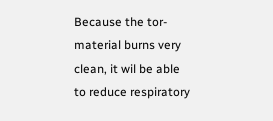Because the tor-material burns very clean, it wil be able to reduce respiratory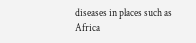diseases in places such as Africa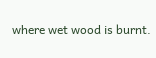where wet wood is burnt.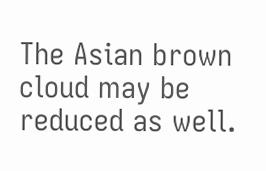The Asian brown cloud may be reduced as well.